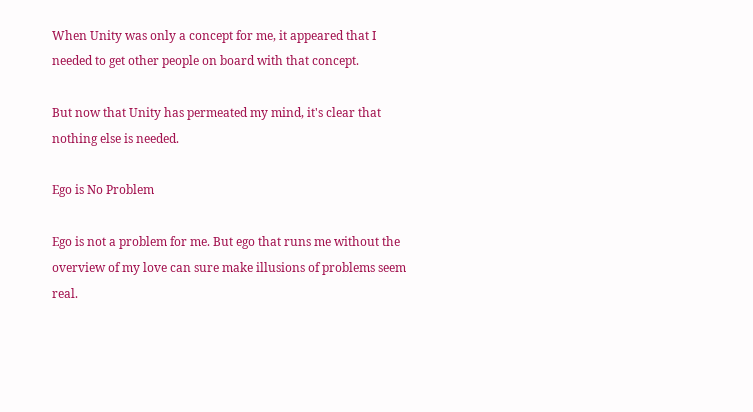When Unity was only a concept for me, it appeared that I needed to get other people on board with that concept.

But now that Unity has permeated my mind, it's clear that nothing else is needed.

Ego is No Problem

Ego is not a problem for me. But ego that runs me without the overview of my love can sure make illusions of problems seem real.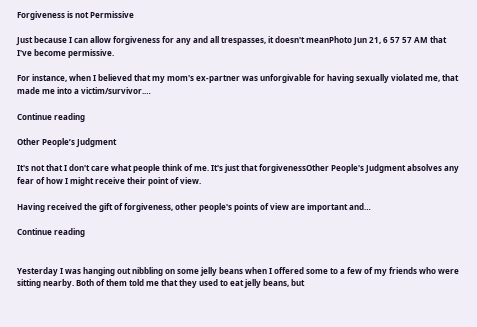Forgiveness is not Permissive

Just because I can allow forgiveness for any and all trespasses, it doesn't meanPhoto Jun 21, 6 57 57 AM that I've become permissive.

For instance, when I believed that my mom's ex-partner was unforgivable for having sexually violated me, that made me into a victim/survivor.…

Continue reading

Other People’s Judgment

It's not that I don't care what people think of me. It's just that forgivenessOther People's Judgment absolves any fear of how I might receive their point of view.

Having received the gift of forgiveness, other people's points of view are important and…

Continue reading


Yesterday I was hanging out nibbling on some jelly beans when I offered some to a few of my friends who were sitting nearby. Both of them told me that they used to eat jelly beans, but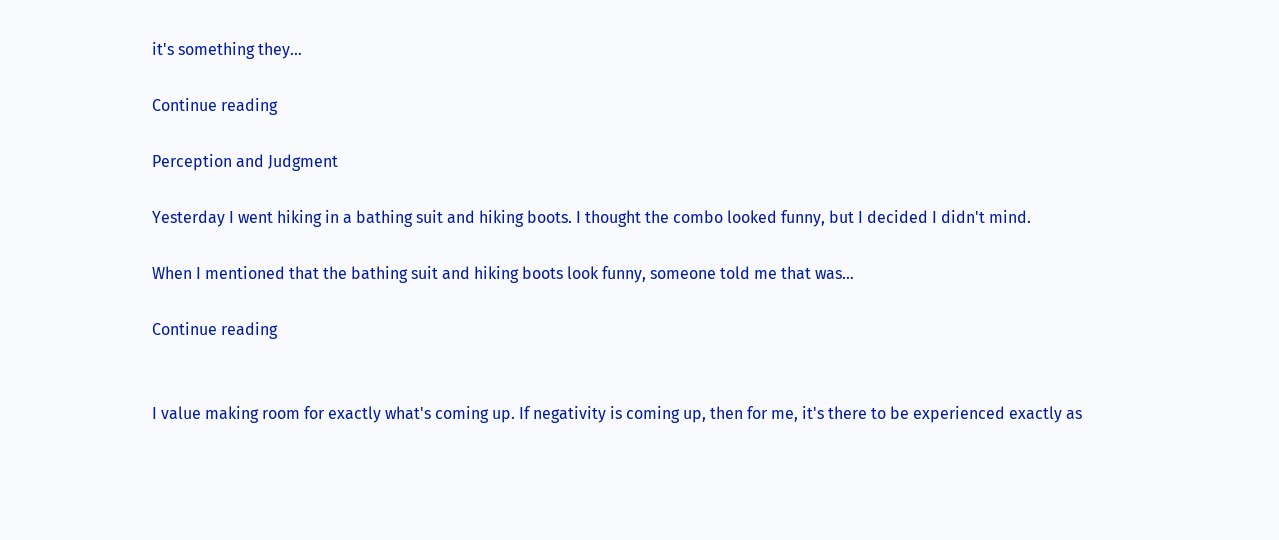it's something they…

Continue reading

Perception and Judgment

Yesterday I went hiking in a bathing suit and hiking boots. I thought the combo looked funny, but I decided I didn't mind.

When I mentioned that the bathing suit and hiking boots look funny, someone told me that was…

Continue reading


I value making room for exactly what's coming up. If negativity is coming up, then for me, it's there to be experienced exactly as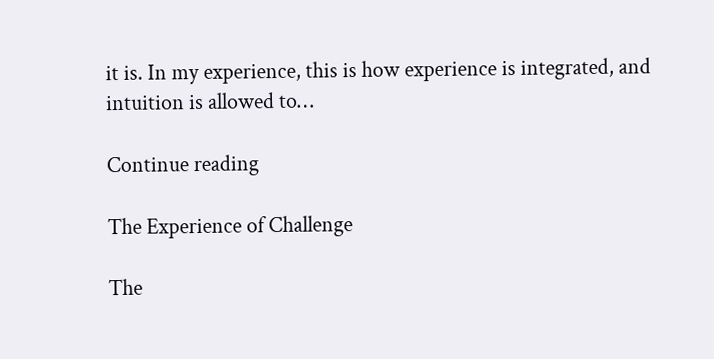it is. In my experience, this is how experience is integrated, and intuition is allowed to…

Continue reading

The Experience of Challenge

The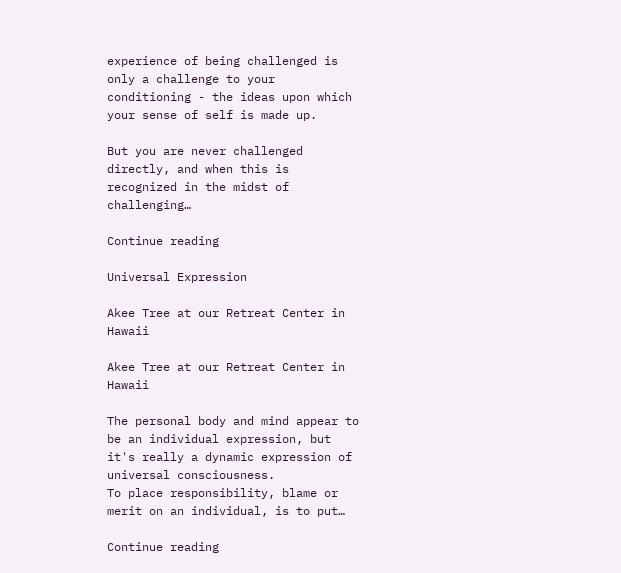experience of being challenged is only a challenge to your conditioning - the ideas upon which your sense of self is made up.

But you are never challenged directly, and when this is recognized in the midst of challenging…

Continue reading

Universal Expression

Akee Tree at our Retreat Center in Hawaii

Akee Tree at our Retreat Center in Hawaii

The personal body and mind appear to be an individual expression, but it's really a dynamic expression of universal consciousness.
To place responsibility, blame or merit on an individual, is to put…

Continue reading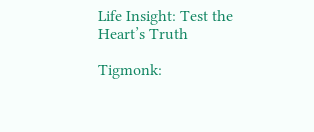Life Insight: Test the Heart’s Truth

Tigmonk: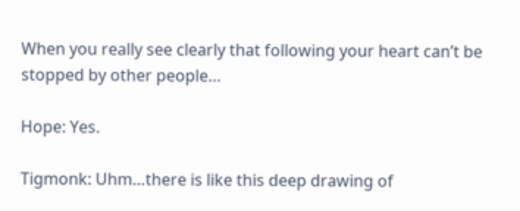When you really see clearly that following your heart can’t be stopped by other people…

Hope: Yes.

Tigmonk: Uhm…there is like this deep drawing of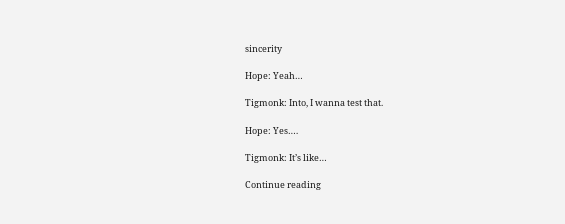sincerity

Hope: Yeah…

Tigmonk: Into, I wanna test that.

Hope: Yes….

Tigmonk: It’s like…

Continue reading